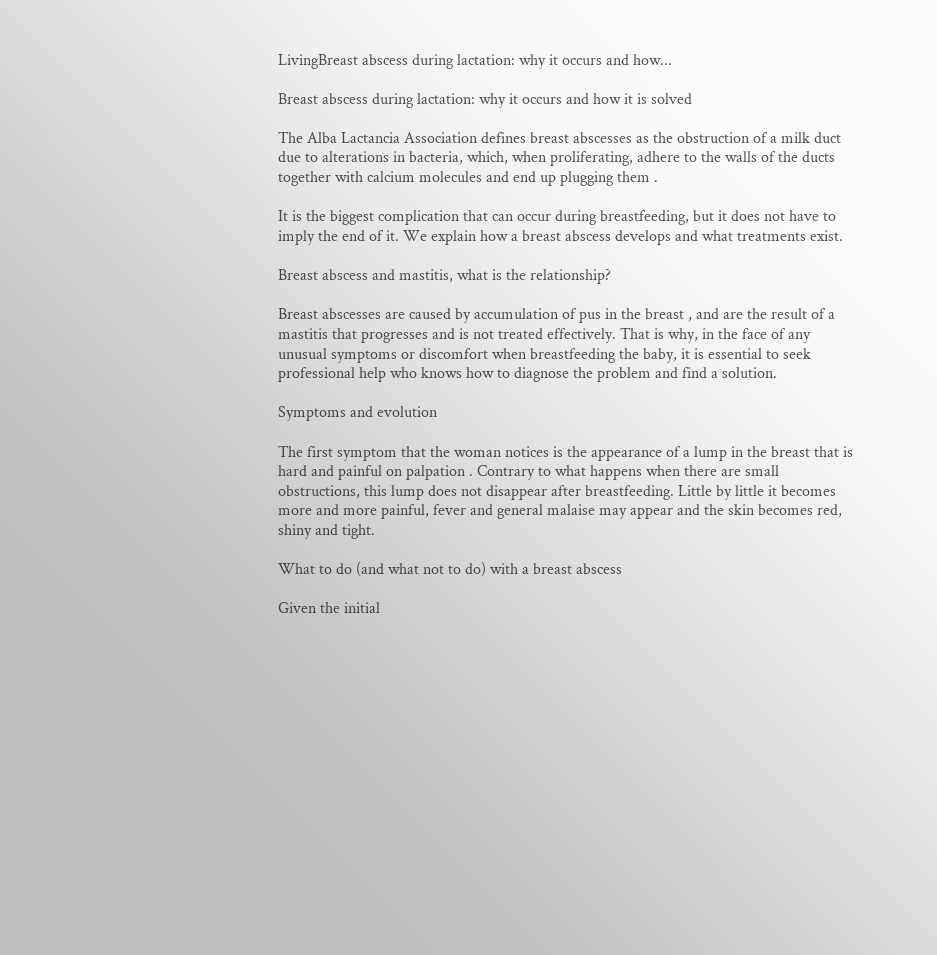LivingBreast abscess during lactation: why it occurs and how...

Breast abscess during lactation: why it occurs and how it is solved

The Alba Lactancia Association defines breast abscesses as the obstruction of a milk duct due to alterations in bacteria, which, when proliferating, adhere to the walls of the ducts together with calcium molecules and end up plugging them .

It is the biggest complication that can occur during breastfeeding, but it does not have to imply the end of it. We explain how a breast abscess develops and what treatments exist.

Breast abscess and mastitis, what is the relationship?

Breast abscesses are caused by accumulation of pus in the breast , and are the result of a mastitis that progresses and is not treated effectively. That is why, in the face of any unusual symptoms or discomfort when breastfeeding the baby, it is essential to seek professional help who knows how to diagnose the problem and find a solution.

Symptoms and evolution

The first symptom that the woman notices is the appearance of a lump in the breast that is hard and painful on palpation . Contrary to what happens when there are small obstructions, this lump does not disappear after breastfeeding. Little by little it becomes more and more painful, fever and general malaise may appear and the skin becomes red, shiny and tight.

What to do (and what not to do) with a breast abscess

Given the initial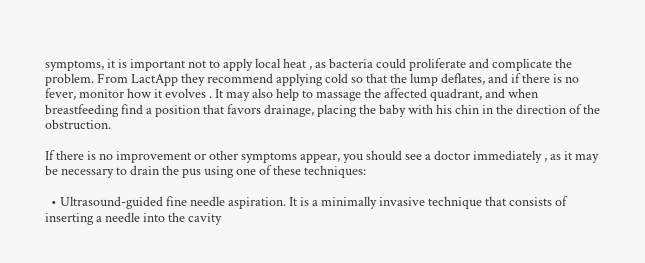symptoms, it is important not to apply local heat , as bacteria could proliferate and complicate the problem. From LactApp they recommend applying cold so that the lump deflates, and if there is no fever, monitor how it evolves . It may also help to massage the affected quadrant, and when breastfeeding find a position that favors drainage, placing the baby with his chin in the direction of the obstruction.

If there is no improvement or other symptoms appear, you should see a doctor immediately , as it may be necessary to drain the pus using one of these techniques:

  • Ultrasound-guided fine needle aspiration. It is a minimally invasive technique that consists of inserting a needle into the cavity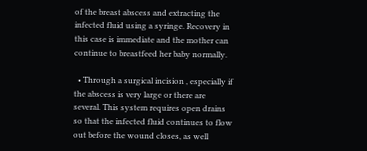of the breast abscess and extracting the infected fluid using a syringe. Recovery in this case is immediate and the mother can continue to breastfeed her baby normally.

  • Through a surgical incision , especially if the abscess is very large or there are several. This system requires open drains so that the infected fluid continues to flow out before the wound closes, as well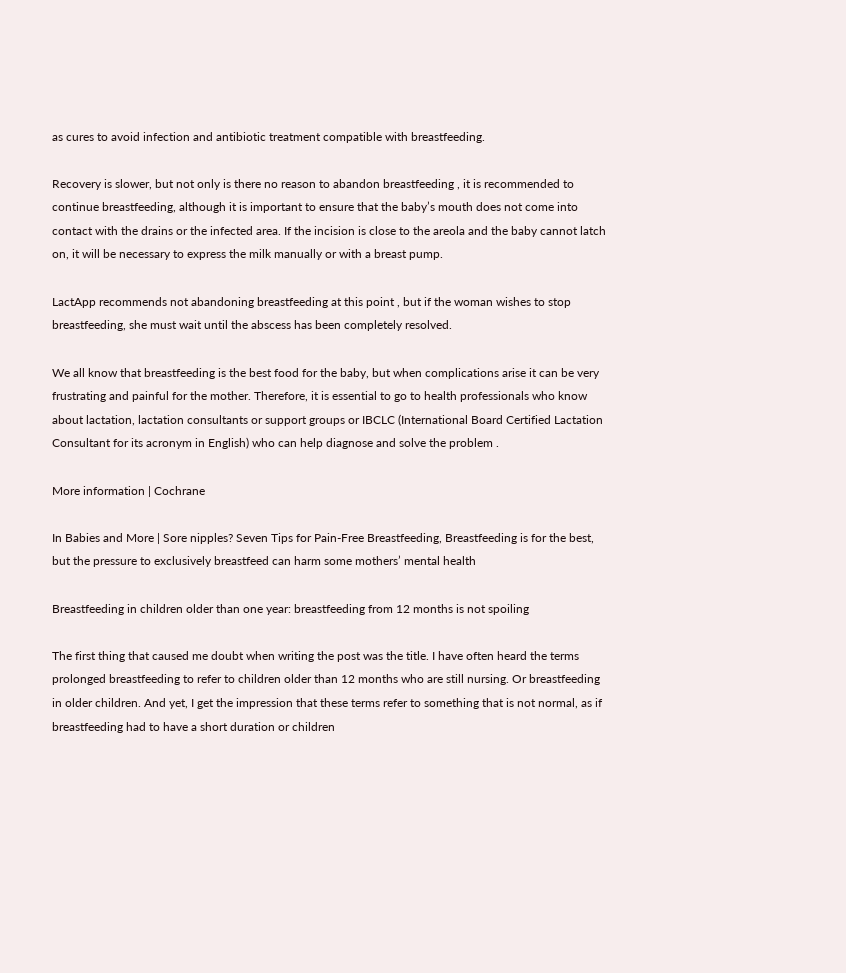as cures to avoid infection and antibiotic treatment compatible with breastfeeding.

Recovery is slower, but not only is there no reason to abandon breastfeeding , it is recommended to continue breastfeeding, although it is important to ensure that the baby’s mouth does not come into contact with the drains or the infected area. If the incision is close to the areola and the baby cannot latch on, it will be necessary to express the milk manually or with a breast pump.

LactApp recommends not abandoning breastfeeding at this point , but if the woman wishes to stop breastfeeding, she must wait until the abscess has been completely resolved.

We all know that breastfeeding is the best food for the baby, but when complications arise it can be very frustrating and painful for the mother. Therefore, it is essential to go to health professionals who know about lactation, lactation consultants or support groups or IBCLC (International Board Certified Lactation Consultant for its acronym in English) who can help diagnose and solve the problem .

More information | Cochrane

In Babies and More | Sore nipples? Seven Tips for Pain-Free Breastfeeding, Breastfeeding is for the best, but the pressure to exclusively breastfeed can harm some mothers’ mental health

Breastfeeding in children older than one year: breastfeeding from 12 months is not spoiling

The first thing that caused me doubt when writing the post was the title. I have often heard the terms prolonged breastfeeding to refer to children older than 12 months who are still nursing. Or breastfeeding in older children. And yet, I get the impression that these terms refer to something that is not normal, as if breastfeeding had to have a short duration or children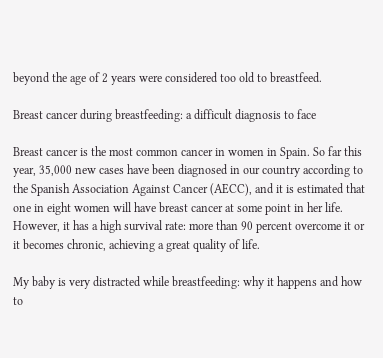beyond the age of 2 years were considered too old to breastfeed.

Breast cancer during breastfeeding: a difficult diagnosis to face

Breast cancer is the most common cancer in women in Spain. So far this year, 35,000 new cases have been diagnosed in our country according to the Spanish Association Against Cancer (AECC), and it is estimated that one in eight women will have breast cancer at some point in her life. However, it has a high survival rate: more than 90 percent overcome it or it becomes chronic, achieving a great quality of life.

My baby is very distracted while breastfeeding: why it happens and how to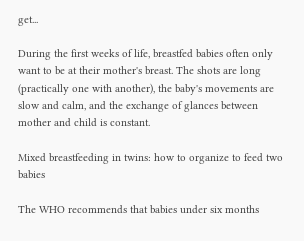get...

During the first weeks of life, breastfed babies often only want to be at their mother's breast. The shots are long (practically one with another), the baby's movements are slow and calm, and the exchange of glances between mother and child is constant.

Mixed breastfeeding in twins: how to organize to feed two babies

The WHO recommends that babies under six months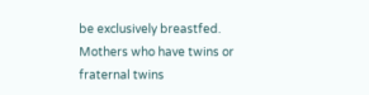be exclusively breastfed. Mothers who have twins or fraternal twins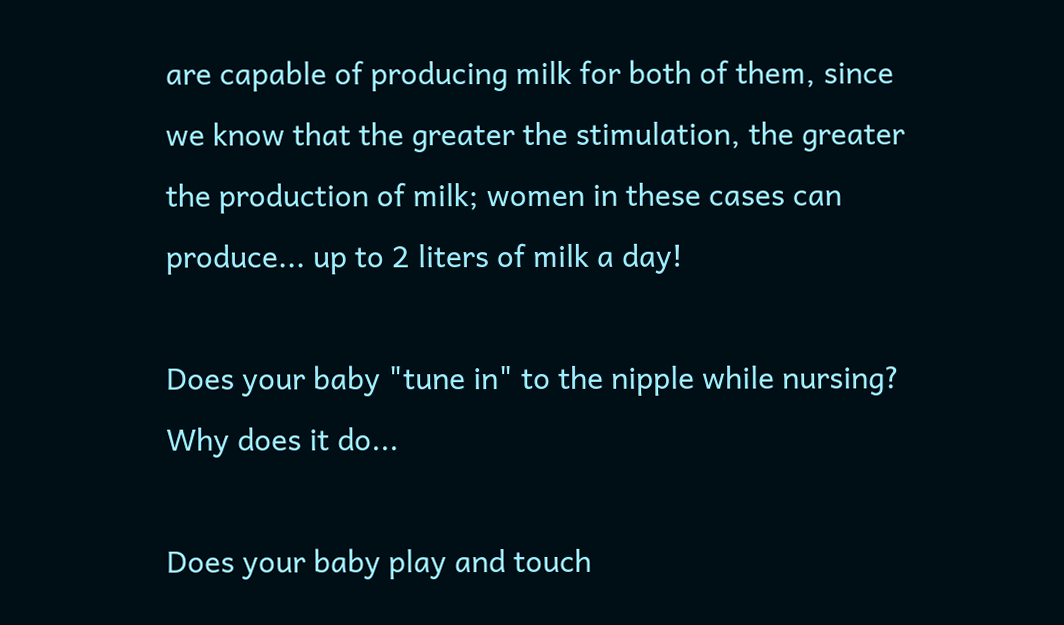are capable of producing milk for both of them, since we know that the greater the stimulation, the greater the production of milk; women in these cases can produce... up to 2 liters of milk a day!

Does your baby "tune in" to the nipple while nursing? Why does it do...

Does your baby play and touch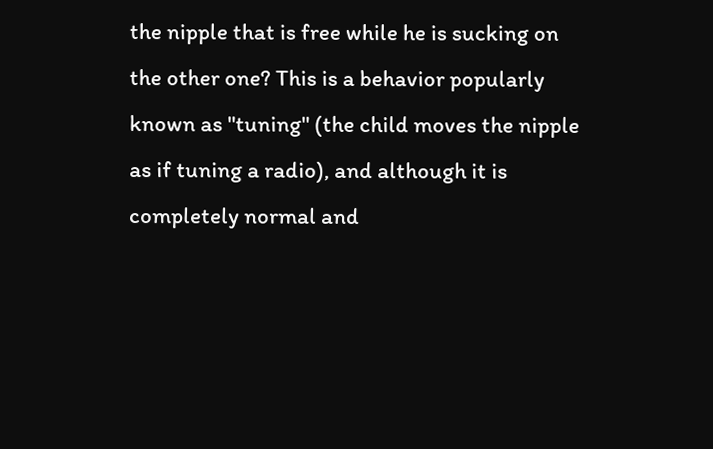the nipple that is free while he is sucking on the other one? This is a behavior popularly known as "tuning" (the child moves the nipple as if tuning a radio), and although it is completely normal and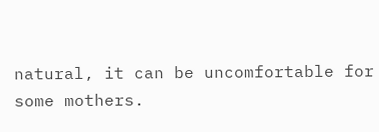natural, it can be uncomfortable for some mothers.